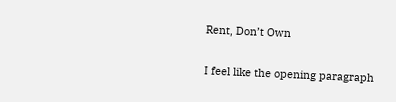Rent, Don’t Own

I feel like the opening paragraph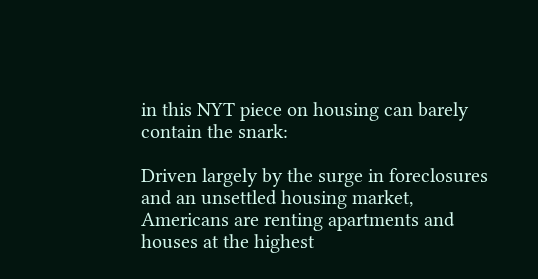in this NYT piece on housing can barely contain the snark:

Driven largely by the surge in foreclosures and an unsettled housing market, Americans are renting apartments and houses at the highest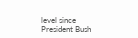level since President Bush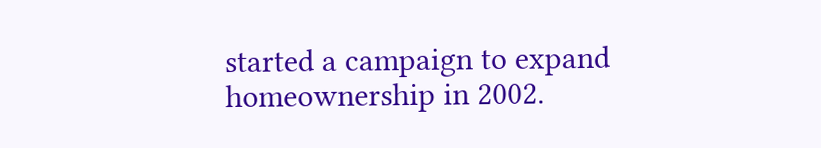started a campaign to expand homeownership in 2002.